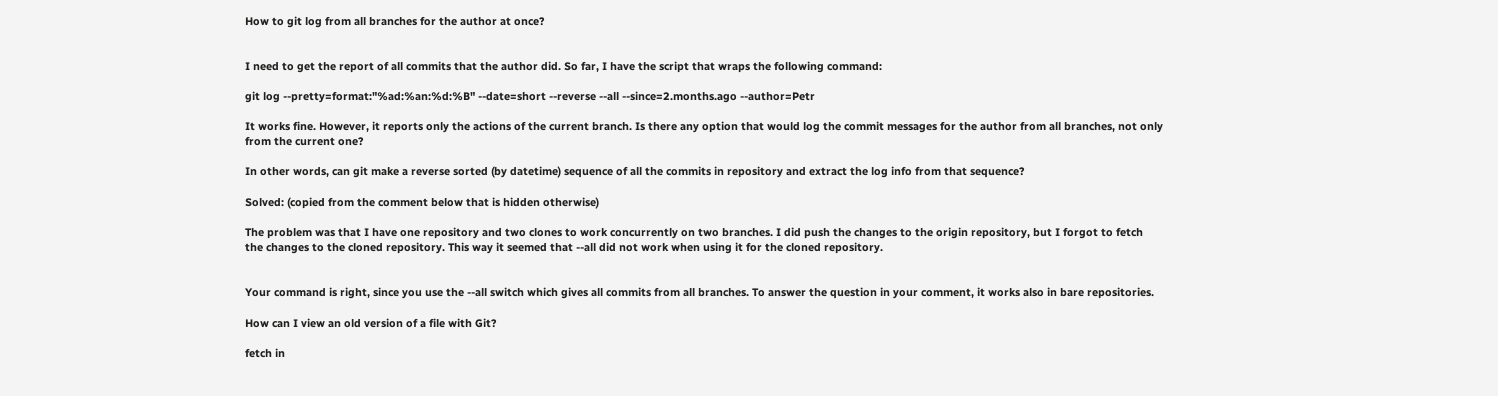How to git log from all branches for the author at once?


I need to get the report of all commits that the author did. So far, I have the script that wraps the following command:

git log --pretty=format:"%ad:%an:%d:%B" --date=short --reverse --all --since=2.months.ago --author=Petr

It works fine. However, it reports only the actions of the current branch. Is there any option that would log the commit messages for the author from all branches, not only from the current one?

In other words, can git make a reverse sorted (by datetime) sequence of all the commits in repository and extract the log info from that sequence?

Solved: (copied from the comment below that is hidden otherwise)

The problem was that I have one repository and two clones to work concurrently on two branches. I did push the changes to the origin repository, but I forgot to fetch the changes to the cloned repository. This way it seemed that --all did not work when using it for the cloned repository.


Your command is right, since you use the --all switch which gives all commits from all branches. To answer the question in your comment, it works also in bare repositories.

How can I view an old version of a file with Git?

fetch in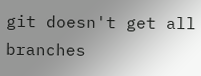git doesn't get all branches